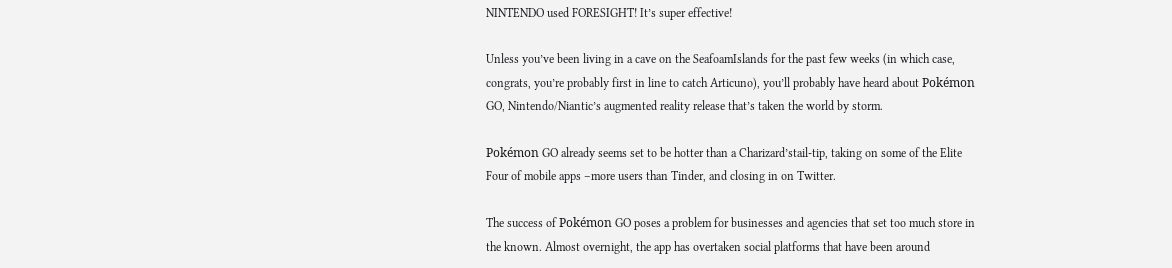NINTENDO used FORESIGHT! It’s super effective!

Unless you’ve been living in a cave on the SeafoamIslands for the past few weeks (in which case, congrats, you’re probably first in line to catch Articuno), you’ll probably have heard about Pokémon GO, Nintendo/Niantic’s augmented reality release that’s taken the world by storm.

Pokémon GO already seems set to be hotter than a Charizard’stail-tip, taking on some of the Elite Four of mobile apps –more users than Tinder, and closing in on Twitter.

The success of Pokémon GO poses a problem for businesses and agencies that set too much store in the known. Almost overnight, the app has overtaken social platforms that have been around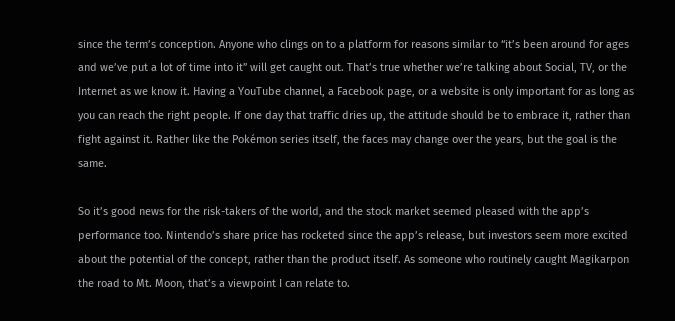since the term’s conception. Anyone who clings on to a platform for reasons similar to “it’s been around for ages and we’ve put a lot of time into it” will get caught out. That’s true whether we’re talking about Social, TV, or the Internet as we know it. Having a YouTube channel, a Facebook page, or a website is only important for as long as you can reach the right people. If one day that traffic dries up, the attitude should be to embrace it, rather than fight against it. Rather like the Pokémon series itself, the faces may change over the years, but the goal is the same.

So it’s good news for the risk-takers of the world, and the stock market seemed pleased with the app’s performance too. Nintendo’s share price has rocketed since the app’s release, but investors seem more excited about the potential of the concept, rather than the product itself. As someone who routinely caught Magikarpon the road to Mt. Moon, that’s a viewpoint I can relate to.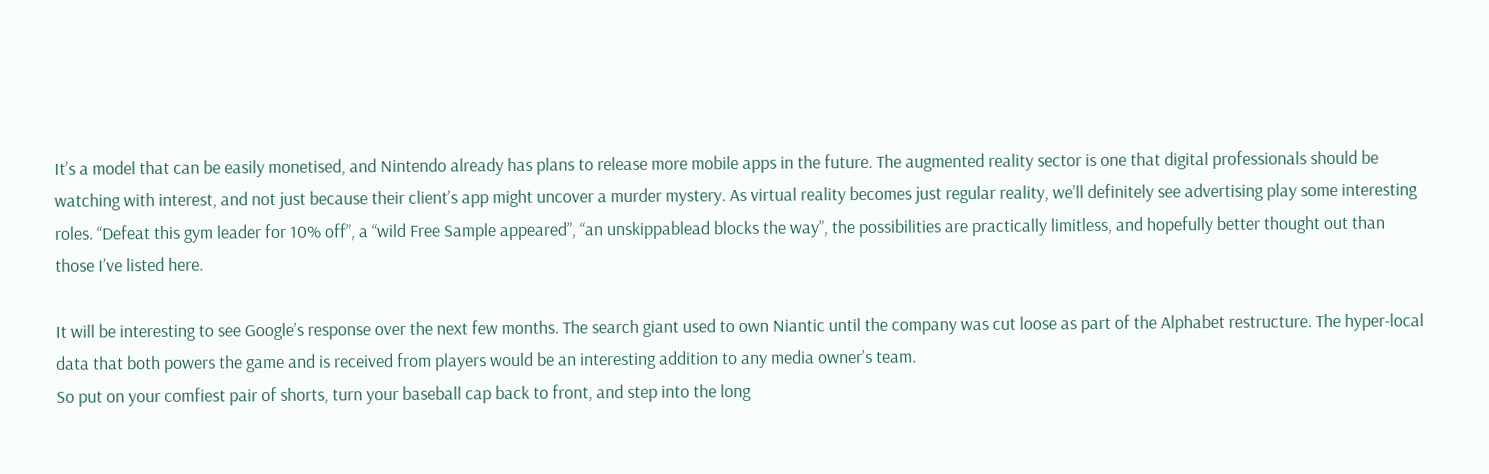It’s a model that can be easily monetised, and Nintendo already has plans to release more mobile apps in the future. The augmented reality sector is one that digital professionals should be watching with interest, and not just because their client’s app might uncover a murder mystery. As virtual reality becomes just regular reality, we’ll definitely see advertising play some interesting roles. “Defeat this gym leader for 10% off”, a “wild Free Sample appeared”, “an unskippablead blocks the way”, the possibilities are practically limitless, and hopefully better thought out than those I’ve listed here.

It will be interesting to see Google’s response over the next few months. The search giant used to own Niantic until the company was cut loose as part of the Alphabet restructure. The hyper-local data that both powers the game and is received from players would be an interesting addition to any media owner’s team.
So put on your comfiest pair of shorts, turn your baseball cap back to front, and step into the long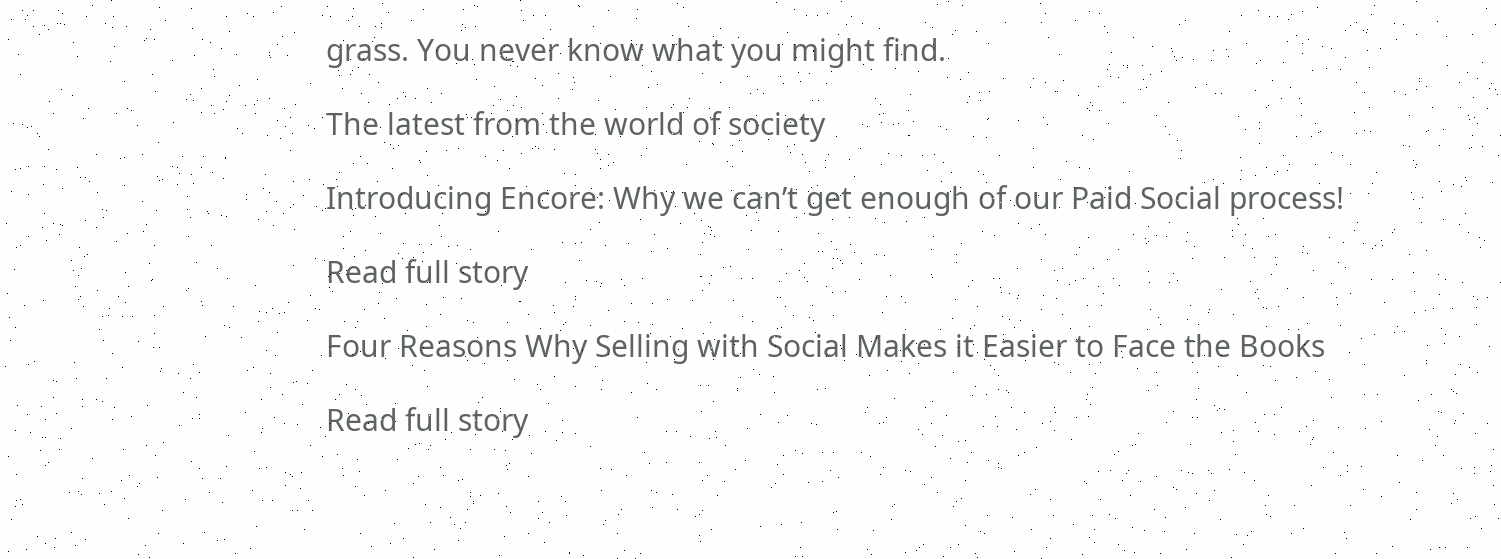grass. You never know what you might find.

The latest from the world of society

Introducing Encore: Why we can’t get enough of our Paid Social process!

Read full story

Four Reasons Why Selling with Social Makes it Easier to Face the Books

Read full story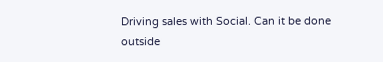Driving sales with Social. Can it be done outside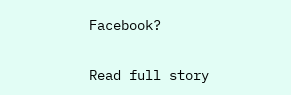Facebook?

Read full story